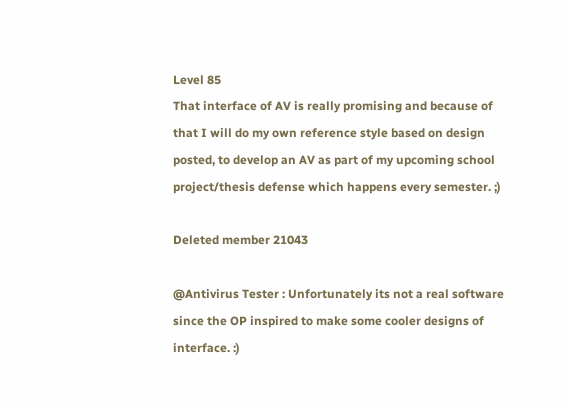Level 85
That interface of AV is really promising and because of that I will do my own reference style based on design posted, to develop an AV as part of my upcoming school project/thesis defense which happens every semester. ;)

Deleted member 21043

@Antivirus Tester : Unfortunately its not a real software since the OP inspired to make some cooler designs of interface. :)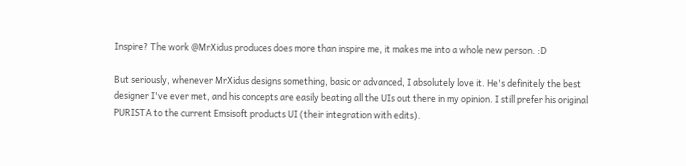Inspire? The work @MrXidus produces does more than inspire me, it makes me into a whole new person. :D

But seriously, whenever MrXidus designs something, basic or advanced, I absolutely love it. He's definitely the best designer I've ever met, and his concepts are easily beating all the UIs out there in my opinion. I still prefer his original PURISTA to the current Emsisoft products UI (their integration with edits).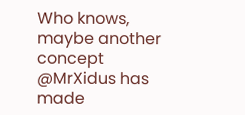Who knows, maybe another concept @MrXidus has made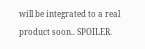will be integrated to a real product soon.. SPOILER.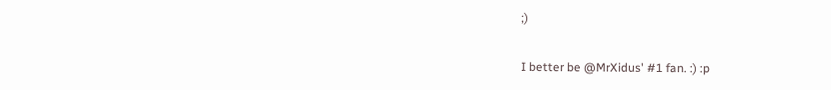;)

I better be @MrXidus' #1 fan. :) :p